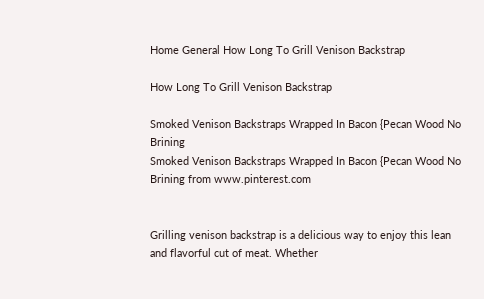Home General How Long To Grill Venison Backstrap

How Long To Grill Venison Backstrap

Smoked Venison Backstraps Wrapped In Bacon {Pecan Wood No Brining
Smoked Venison Backstraps Wrapped In Bacon {Pecan Wood No Brining from www.pinterest.com


Grilling venison backstrap is a delicious way to enjoy this lean and flavorful cut of meat. Whether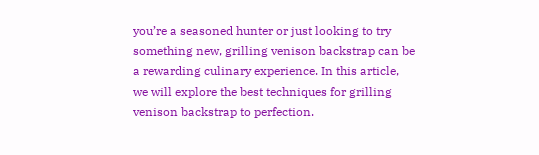you’re a seasoned hunter or just looking to try something new, grilling venison backstrap can be a rewarding culinary experience. In this article, we will explore the best techniques for grilling venison backstrap to perfection.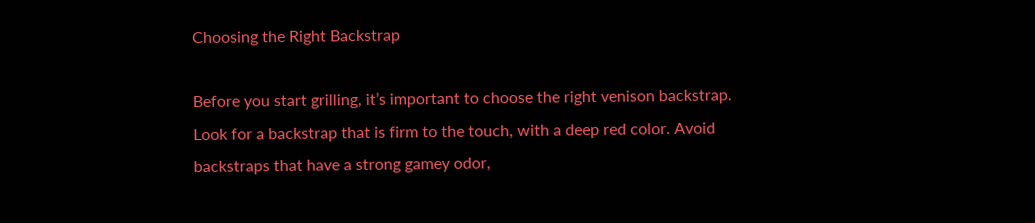Choosing the Right Backstrap

Before you start grilling, it’s important to choose the right venison backstrap. Look for a backstrap that is firm to the touch, with a deep red color. Avoid backstraps that have a strong gamey odor,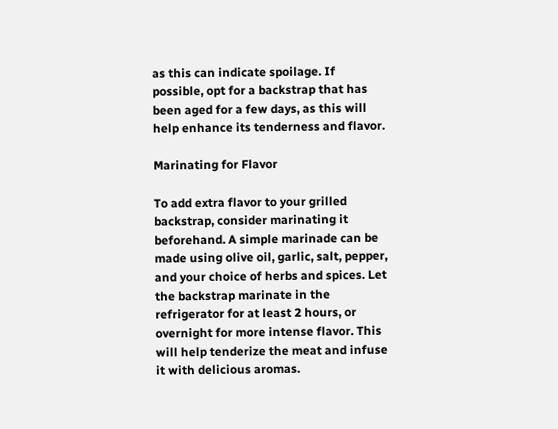as this can indicate spoilage. If possible, opt for a backstrap that has been aged for a few days, as this will help enhance its tenderness and flavor.

Marinating for Flavor

To add extra flavor to your grilled backstrap, consider marinating it beforehand. A simple marinade can be made using olive oil, garlic, salt, pepper, and your choice of herbs and spices. Let the backstrap marinate in the refrigerator for at least 2 hours, or overnight for more intense flavor. This will help tenderize the meat and infuse it with delicious aromas.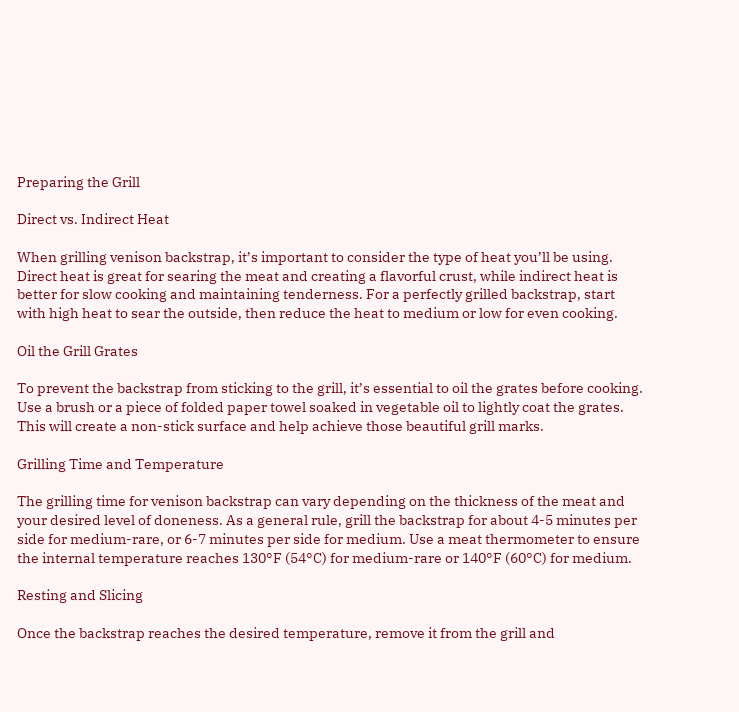Preparing the Grill

Direct vs. Indirect Heat

When grilling venison backstrap, it’s important to consider the type of heat you’ll be using. Direct heat is great for searing the meat and creating a flavorful crust, while indirect heat is better for slow cooking and maintaining tenderness. For a perfectly grilled backstrap, start with high heat to sear the outside, then reduce the heat to medium or low for even cooking.

Oil the Grill Grates

To prevent the backstrap from sticking to the grill, it’s essential to oil the grates before cooking. Use a brush or a piece of folded paper towel soaked in vegetable oil to lightly coat the grates. This will create a non-stick surface and help achieve those beautiful grill marks.

Grilling Time and Temperature

The grilling time for venison backstrap can vary depending on the thickness of the meat and your desired level of doneness. As a general rule, grill the backstrap for about 4-5 minutes per side for medium-rare, or 6-7 minutes per side for medium. Use a meat thermometer to ensure the internal temperature reaches 130°F (54°C) for medium-rare or 140°F (60°C) for medium.

Resting and Slicing

Once the backstrap reaches the desired temperature, remove it from the grill and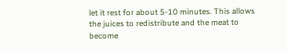let it rest for about 5-10 minutes. This allows the juices to redistribute and the meat to become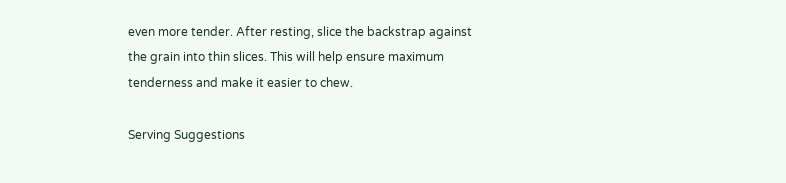even more tender. After resting, slice the backstrap against the grain into thin slices. This will help ensure maximum tenderness and make it easier to chew.

Serving Suggestions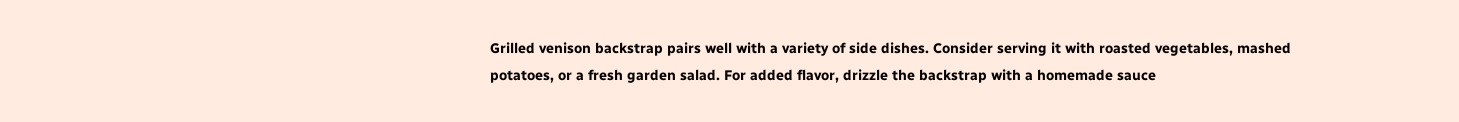Grilled venison backstrap pairs well with a variety of side dishes. Consider serving it with roasted vegetables, mashed potatoes, or a fresh garden salad. For added flavor, drizzle the backstrap with a homemade sauce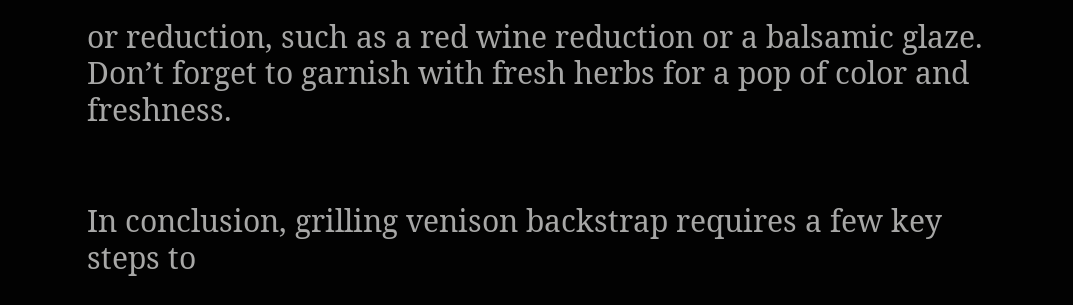or reduction, such as a red wine reduction or a balsamic glaze. Don’t forget to garnish with fresh herbs for a pop of color and freshness.


In conclusion, grilling venison backstrap requires a few key steps to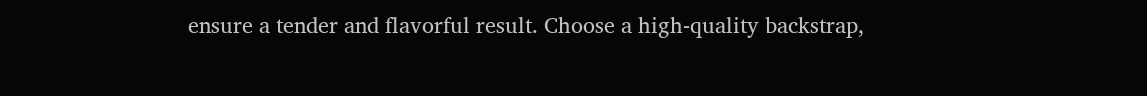ensure a tender and flavorful result. Choose a high-quality backstrap,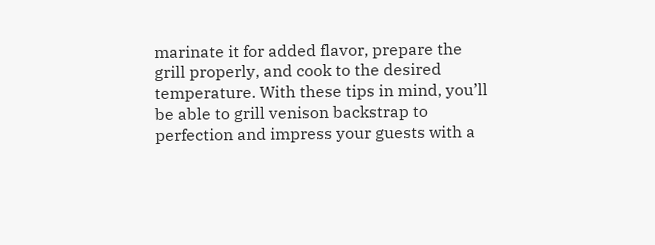marinate it for added flavor, prepare the grill properly, and cook to the desired temperature. With these tips in mind, you’ll be able to grill venison backstrap to perfection and impress your guests with a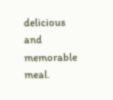delicious and memorable meal.